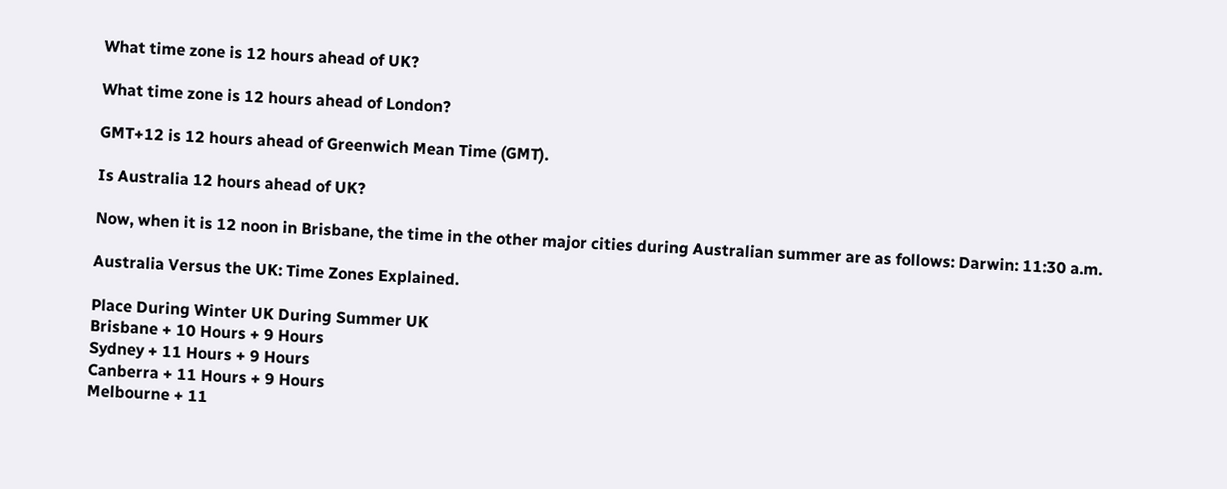What time zone is 12 hours ahead of UK?

What time zone is 12 hours ahead of London?

GMT+12 is 12 hours ahead of Greenwich Mean Time (GMT).

Is Australia 12 hours ahead of UK?

Now, when it is 12 noon in Brisbane, the time in the other major cities during Australian summer are as follows: Darwin: 11:30 a.m.

Australia Versus the UK: Time Zones Explained.

Place During Winter UK During Summer UK
Brisbane + 10 Hours + 9 Hours
Sydney + 11 Hours + 9 Hours
Canberra + 11 Hours + 9 Hours
Melbourne + 11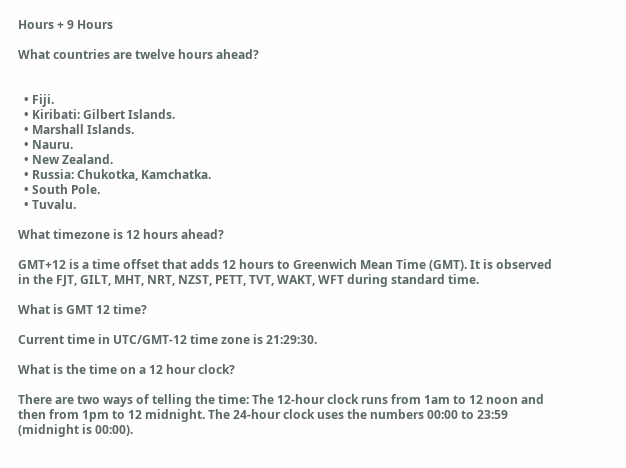Hours + 9 Hours

What countries are twelve hours ahead?


  • Fiji.
  • Kiribati: Gilbert Islands.
  • Marshall Islands.
  • Nauru.
  • New Zealand.
  • Russia: Chukotka, Kamchatka.
  • South Pole.
  • Tuvalu.

What timezone is 12 hours ahead?

GMT+12 is a time offset that adds 12 hours to Greenwich Mean Time (GMT). It is observed in the FJT, GILT, MHT, NRT, NZST, PETT, TVT, WAKT, WFT during standard time.

What is GMT 12 time?

Current time in UTC/GMT-12 time zone is 21:29:30.

What is the time on a 12 hour clock?

There are two ways of telling the time: The 12-hour clock runs from 1am to 12 noon and then from 1pm to 12 midnight. The 24-hour clock uses the numbers 00:00 to 23:59 (midnight is 00:00).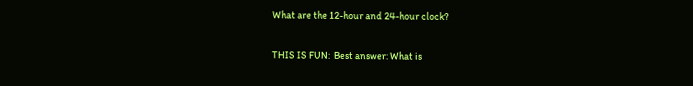What are the 12-hour and 24-hour clock?

THIS IS FUN:  Best answer: What is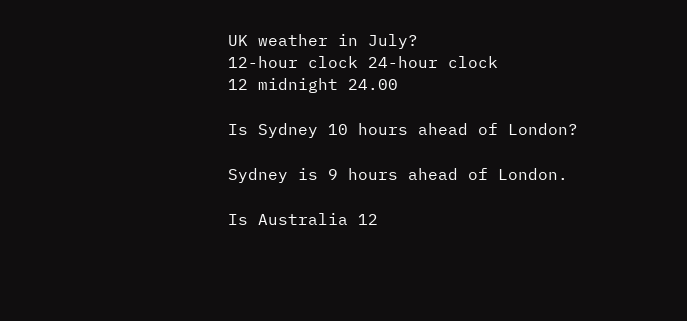UK weather in July?
12-hour clock 24-hour clock
12 midnight 24.00

Is Sydney 10 hours ahead of London?

Sydney is 9 hours ahead of London.

Is Australia 12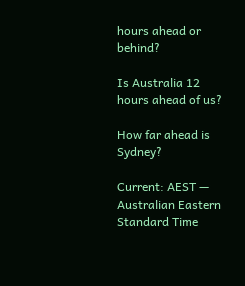hours ahead or behind?

Is Australia 12 hours ahead of us?

How far ahead is Sydney?

Current: AEST — Australian Eastern Standard Time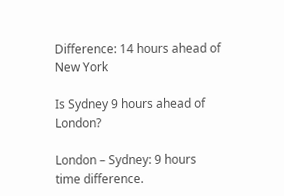Difference: 14 hours ahead of New York

Is Sydney 9 hours ahead of London?

London – Sydney: 9 hours time difference.